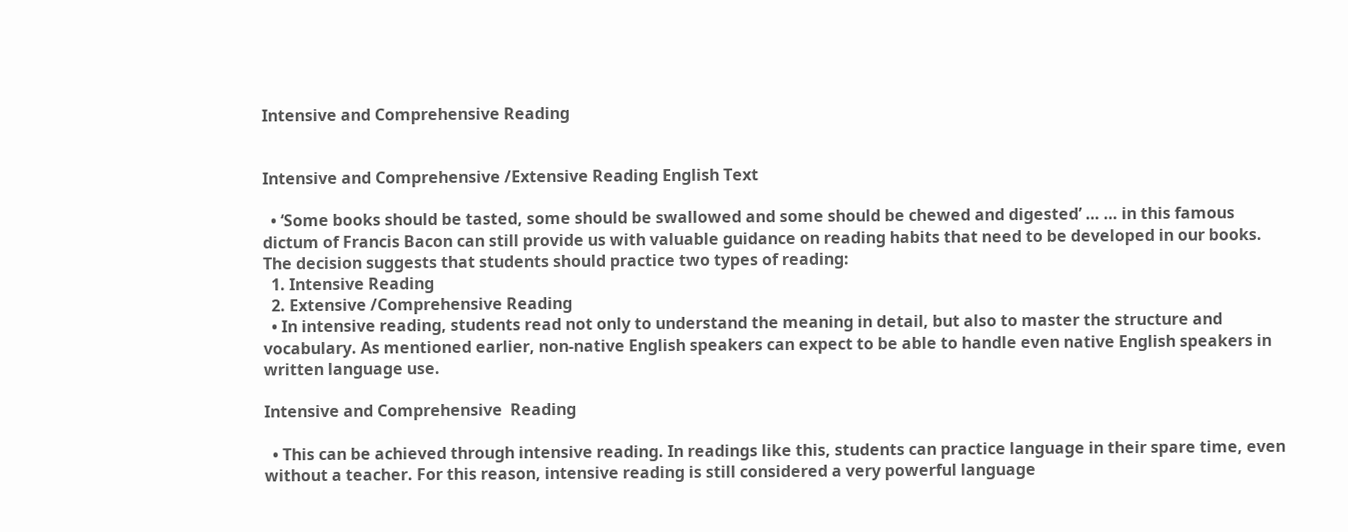Intensive and Comprehensive Reading


Intensive and Comprehensive /Extensive Reading English Text

  • ‘Some books should be tasted, some should be swallowed and some should be chewed and digested’ … … in this famous dictum of Francis Bacon can still provide us with valuable guidance on reading habits that need to be developed in our books. The decision suggests that students should practice two types of reading:
  1. Intensive Reading
  2. Extensive /Comprehensive Reading
  • In intensive reading, students read not only to understand the meaning in detail, but also to master the structure and vocabulary. As mentioned earlier, non-native English speakers can expect to be able to handle even native English speakers in written language use.

Intensive and Comprehensive  Reading

  • This can be achieved through intensive reading. In readings like this, students can practice language in their spare time, even without a teacher. For this reason, intensive reading is still considered a very powerful language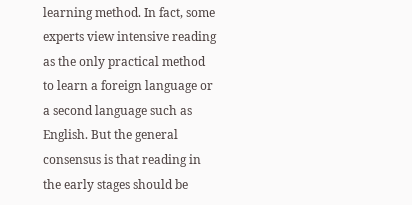learning method. In fact, some experts view intensive reading as the only practical method to learn a foreign language or a second language such as English. But the general consensus is that reading in the early stages should be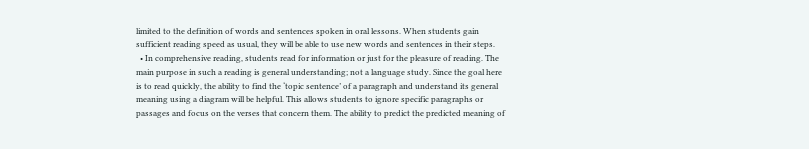limited to the definition of words and sentences spoken in oral lessons. When students gain sufficient reading speed as usual, they will be able to use new words and sentences in their steps.
  • In comprehensive reading, students read for information or just for the pleasure of reading. The main purpose in such a reading is general understanding; not a language study. Since the goal here is to read quickly, the ability to find the ‘topic sentence’ of a paragraph and understand its general meaning using a diagram will be helpful. This allows students to ignore specific paragraphs or passages and focus on the verses that concern them. The ability to predict the predicted meaning of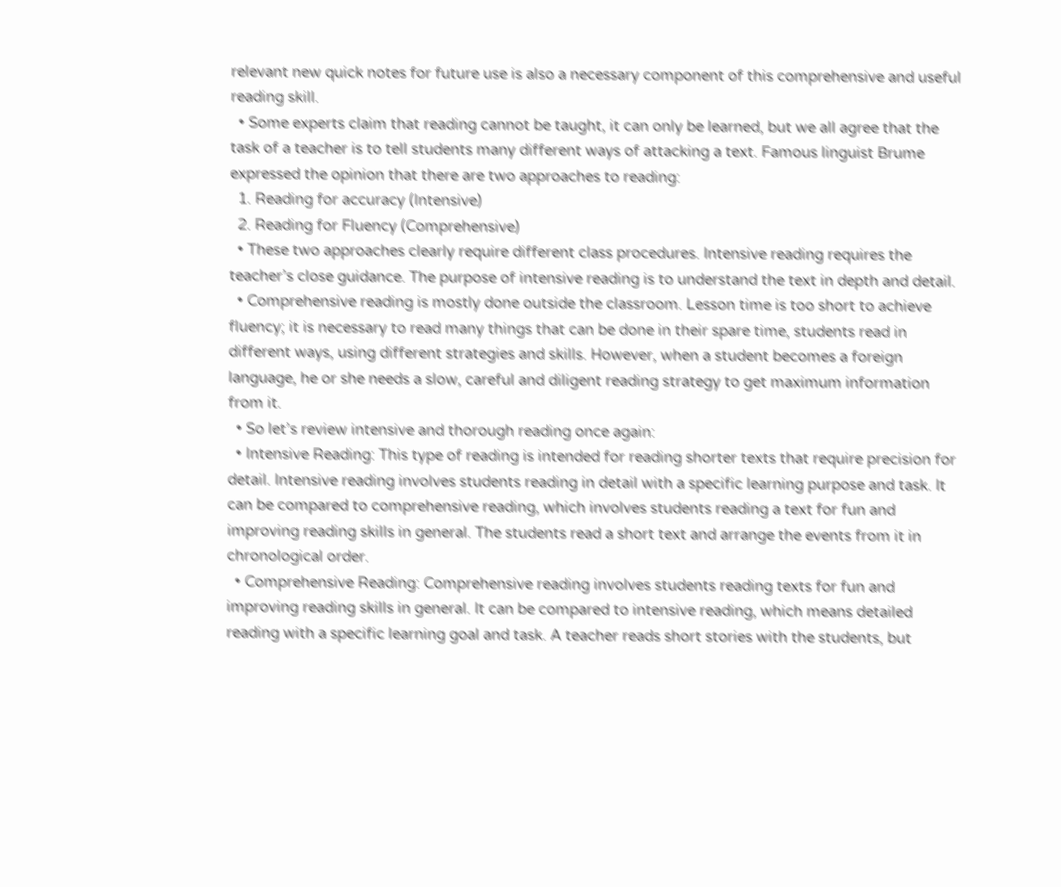relevant new quick notes for future use is also a necessary component of this comprehensive and useful reading skill.
  • Some experts claim that reading cannot be taught, it can only be learned, but we all agree that the task of a teacher is to tell students many different ways of attacking a text. Famous linguist Brume expressed the opinion that there are two approaches to reading:
  1. Reading for accuracy (Intensive)
  2. Reading for Fluency (Comprehensive)
  • These two approaches clearly require different class procedures. Intensive reading requires the teacher’s close guidance. The purpose of intensive reading is to understand the text in depth and detail.
  • Comprehensive reading is mostly done outside the classroom. Lesson time is too short to achieve fluency; it is necessary to read many things that can be done in their spare time, students read in different ways, using different strategies and skills. However, when a student becomes a foreign language, he or she needs a slow, careful and diligent reading strategy to get maximum information from it.
  • So let’s review intensive and thorough reading once again:
  • Intensive Reading: This type of reading is intended for reading shorter texts that require precision for detail. Intensive reading involves students reading in detail with a specific learning purpose and task. It can be compared to comprehensive reading, which involves students reading a text for fun and improving reading skills in general. The students read a short text and arrange the events from it in chronological order.
  • Comprehensive Reading: Comprehensive reading involves students reading texts for fun and improving reading skills in general. It can be compared to intensive reading, which means detailed reading with a specific learning goal and task. A teacher reads short stories with the students, but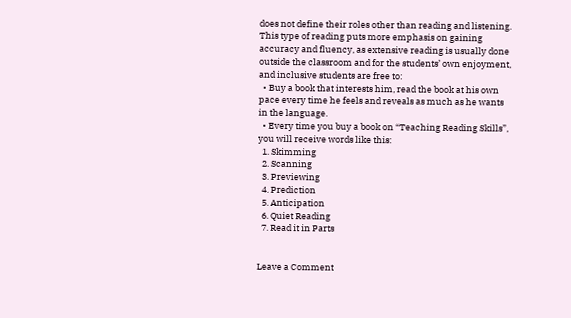does not define their roles other than reading and listening. This type of reading puts more emphasis on gaining accuracy and fluency, as extensive reading is usually done outside the classroom and for the students’ own enjoyment, and inclusive students are free to:
  • Buy a book that interests him, read the book at his own pace every time he feels and reveals as much as he wants in the language.
  • Every time you buy a book on “Teaching Reading Skills”, you will receive words like this:
  1. Skimming
  2. Scanning
  3. Previewing
  4. Prediction
  5. Anticipation
  6. Quiet Reading
  7. Read it in Parts


Leave a Comment